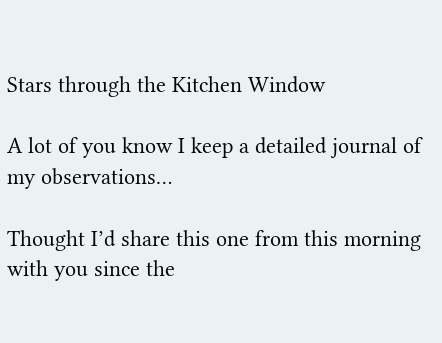Stars through the Kitchen Window

A lot of you know I keep a detailed journal of my observations…

Thought I’d share this one from this morning with you since the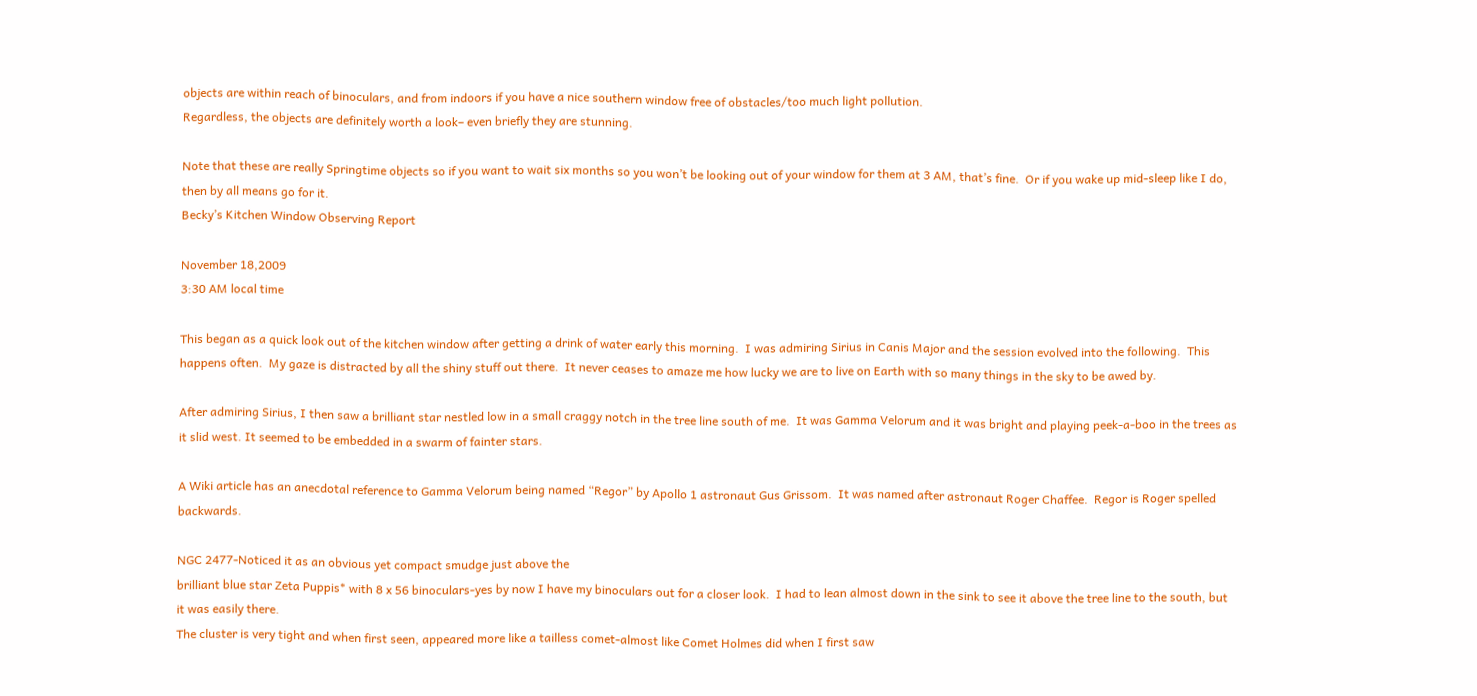objects are within reach of binoculars, and from indoors if you have a nice southern window free of obstacles/too much light pollution.
Regardless, the objects are definitely worth a look– even briefly they are stunning.

Note that these are really Springtime objects so if you want to wait six months so you won’t be looking out of your window for them at 3 AM, that’s fine.  Or if you wake up mid-sleep like I do, then by all means go for it.
Becky’s Kitchen Window Observing Report

November 18,2009
3:30 AM local time

This began as a quick look out of the kitchen window after getting a drink of water early this morning.  I was admiring Sirius in Canis Major and the session evolved into the following.  This happens often.  My gaze is distracted by all the shiny stuff out there.  It never ceases to amaze me how lucky we are to live on Earth with so many things in the sky to be awed by.

After admiring Sirius, I then saw a brilliant star nestled low in a small craggy notch in the tree line south of me.  It was Gamma Velorum and it was bright and playing peek-a-boo in the trees as it slid west. It seemed to be embedded in a swarm of fainter stars.

A Wiki article has an anecdotal reference to Gamma Velorum being named “Regor” by Apollo 1 astronaut Gus Grissom.  It was named after astronaut Roger Chaffee.  Regor is Roger spelled backwards.

NGC 2477-Noticed it as an obvious yet compact smudge just above the
brilliant blue star Zeta Puppis* with 8 x 56 binoculars-yes by now I have my binoculars out for a closer look.  I had to lean almost down in the sink to see it above the tree line to the south, but it was easily there.
The cluster is very tight and when first seen, appeared more like a tailless comet-almost like Comet Holmes did when I first saw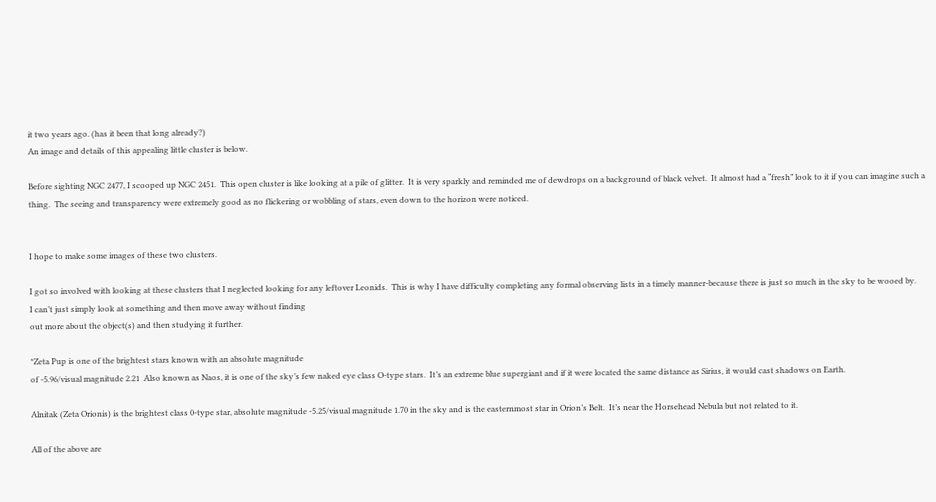it two years ago. (has it been that long already?)
An image and details of this appealing little cluster is below.

Before sighting NGC 2477, I scooped up NGC 2451.  This open cluster is like looking at a pile of glitter.  It is very sparkly and reminded me of dewdrops on a background of black velvet.  It almost had a “fresh” look to it if you can imagine such a thing.  The seeing and transparency were extremely good as no flickering or wobbling of stars, even down to the horizon were noticed.


I hope to make some images of these two clusters.

I got so involved with looking at these clusters that I neglected looking for any leftover Leonids.  This is why I have difficulty completing any formal observing lists in a timely manner-because there is just so much in the sky to be wooed by.
I can’t just simply look at something and then move away without finding
out more about the object(s) and then studying it further.

*Zeta Pup is one of the brightest stars known with an absolute magnitude
of -5.96/visual magnitude 2.21  Also known as Naos, it is one of the sky’s few naked eye class O-type stars.  It’s an extreme blue supergiant and if it were located the same distance as Sirius, it would cast shadows on Earth.

Alnitak (Zeta Orionis) is the brightest class 0-type star, absolute magnitude -5.25/visual magnitude 1.70 in the sky and is the easternmost star in Orion’s Belt.  It’s near the Horsehead Nebula but not related to it.

All of the above are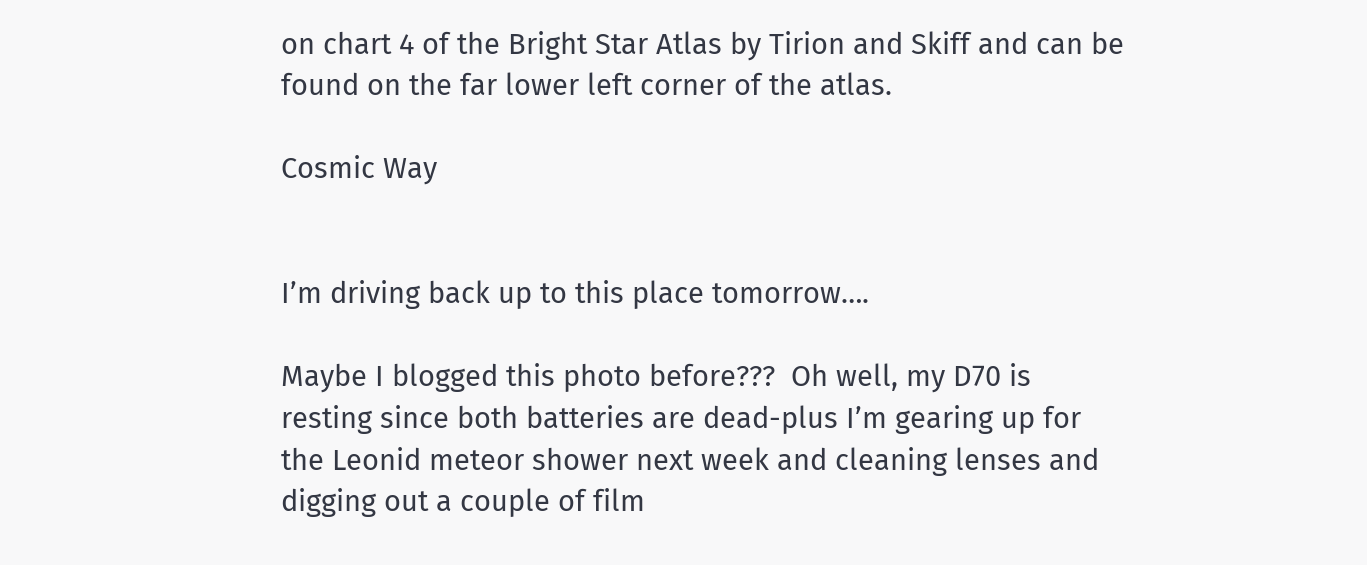on chart 4 of the Bright Star Atlas by Tirion and Skiff and can be found on the far lower left corner of the atlas.

Cosmic Way


I’m driving back up to this place tomorrow….

Maybe I blogged this photo before???  Oh well, my D70 is resting since both batteries are dead-plus I’m gearing up for the Leonid meteor shower next week and cleaning lenses and digging out a couple of film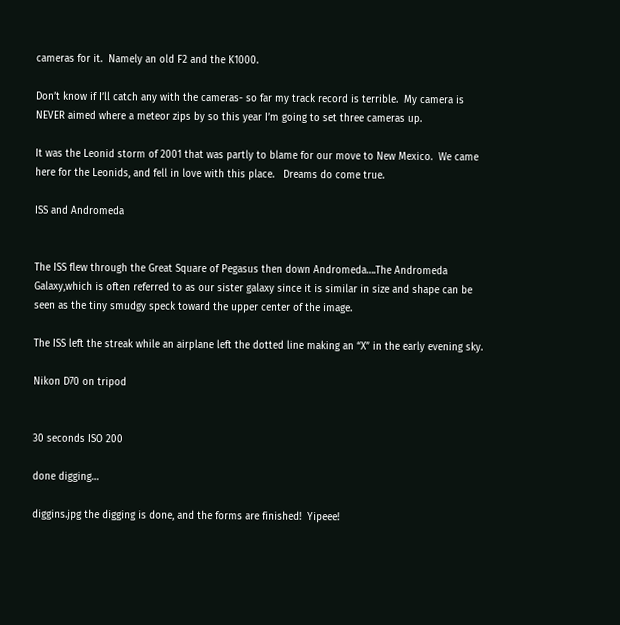cameras for it.  Namely an old F2 and the K1000.

Don’t know if I’ll catch any with the cameras- so far my track record is terrible.  My camera is NEVER aimed where a meteor zips by so this year I’m going to set three cameras up.

It was the Leonid storm of 2001 that was partly to blame for our move to New Mexico.  We came here for the Leonids, and fell in love with this place.   Dreams do come true.

ISS and Andromeda


The ISS flew through the Great Square of Pegasus then down Andromeda….The Andromeda Galaxy,which is often referred to as our sister galaxy since it is similar in size and shape can be seen as the tiny smudgy speck toward the upper center of the image.

The ISS left the streak while an airplane left the dotted line making an “X” in the early evening sky.

Nikon D70 on tripod


30 seconds ISO 200

done digging…

diggins.jpg the digging is done, and the forms are finished!  Yipeee!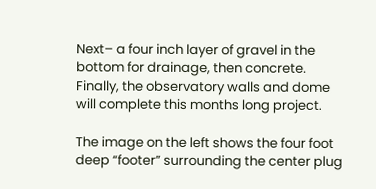Next– a four inch layer of gravel in the bottom for drainage, then concrete.   Finally, the observatory walls and dome will complete this months long project.

The image on the left shows the four foot deep “footer” surrounding the center plug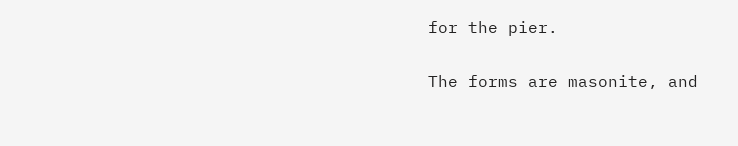for the pier.

The forms are masonite, and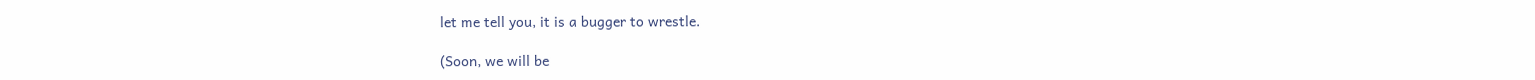let me tell you, it is a bugger to wrestle.

(Soon, we will be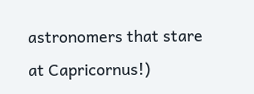astronomers that stare at Capricornus!)